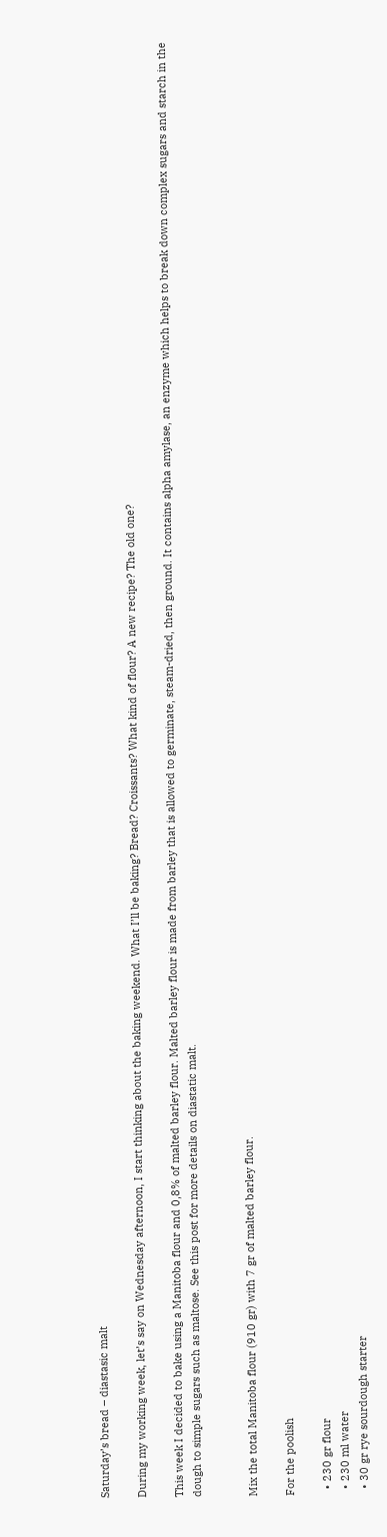Saturday’s bread – diastasic malt

During my working week, let’s say on Wednesday afternoon, I start thinking about the baking weekend. What I’ll be baking? Bread? Croissants? What kind of flour? A new recipe? The old one?

This week I decided to bake using a Manitoba flour and 0,8% of malted barley flour. Malted barley flour is made from barley that is allowed to germinate, steam-dried, then ground. It contains alpha amylase, an enzyme which helps to break down complex sugars and starch in the dough to simple sugars such as maltose. See this post for more details on diastatic malt.


Mix the total Manitoba flour (910 gr) with 7 gr of malted barley flour.

For the poolish

  • 230 gr flour
  • 230 ml water
  • 30 gr rye sourdough starter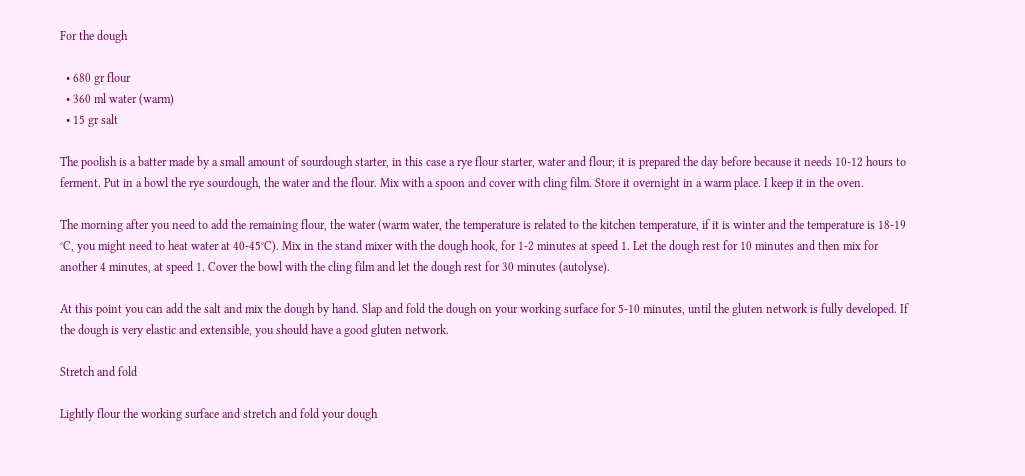For the dough

  • 680 gr flour
  • 360 ml water (warm)
  • 15 gr salt

The poolish is a batter made by a small amount of sourdough starter, in this case a rye flour starter, water and flour; it is prepared the day before because it needs 10-12 hours to ferment. Put in a bowl the rye sourdough, the water and the flour. Mix with a spoon and cover with cling film. Store it overnight in a warm place. I keep it in the oven.

The morning after you need to add the remaining flour, the water (warm water, the temperature is related to the kitchen temperature, if it is winter and the temperature is 18-19 °C, you might need to heat water at 40-45°C). Mix in the stand mixer with the dough hook, for 1-2 minutes at speed 1. Let the dough rest for 10 minutes and then mix for another 4 minutes, at speed 1. Cover the bowl with the cling film and let the dough rest for 30 minutes (autolyse).

At this point you can add the salt and mix the dough by hand. Slap and fold the dough on your working surface for 5-10 minutes, until the gluten network is fully developed. If the dough is very elastic and extensible, you should have a good gluten network.

Stretch and fold

Lightly flour the working surface and stretch and fold your dough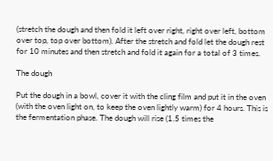(stretch the dough and then fold it left over right, right over left, bottom over top, top over bottom). After the stretch and fold let the dough rest for 10 minutes and then stretch and fold it again for a total of 3 times.

The dough

Put the dough in a bowl, cover it with the cling film and put it in the oven (with the oven light on, to keep the oven lightly warm) for 4 hours. This is the fermentation phase. The dough will rise (1.5 times the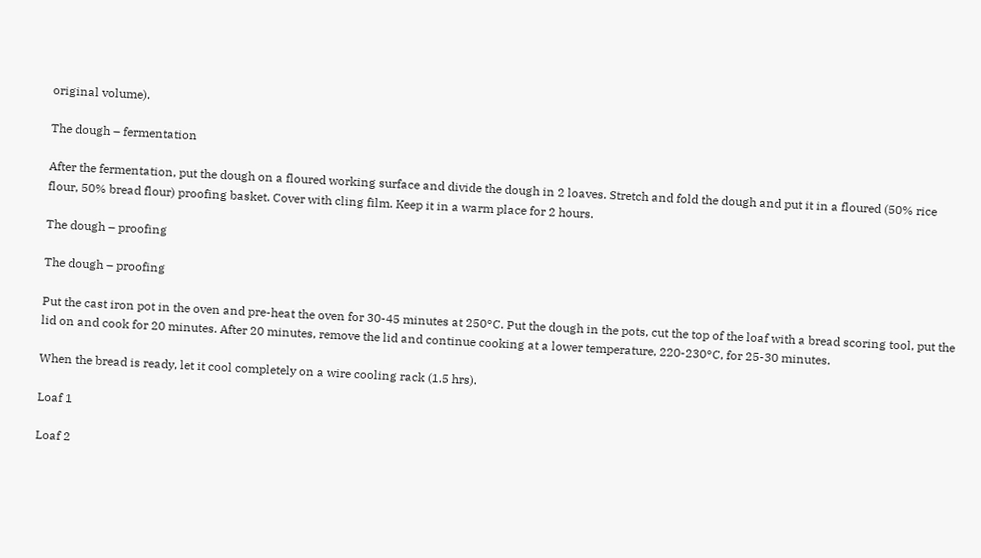original volume).

The dough – fermentation

After the fermentation, put the dough on a floured working surface and divide the dough in 2 loaves. Stretch and fold the dough and put it in a floured (50% rice flour, 50% bread flour) proofing basket. Cover with cling film. Keep it in a warm place for 2 hours.

The dough – proofing

The dough – proofing

Put the cast iron pot in the oven and pre-heat the oven for 30-45 minutes at 250°C. Put the dough in the pots, cut the top of the loaf with a bread scoring tool, put the lid on and cook for 20 minutes. After 20 minutes, remove the lid and continue cooking at a lower temperature, 220-230°C, for 25-30 minutes.

When the bread is ready, let it cool completely on a wire cooling rack (1.5 hrs).

Loaf 1

Loaf 2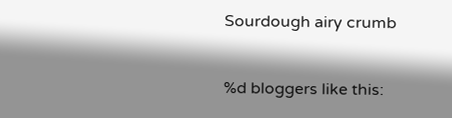Sourdough airy crumb


%d bloggers like this: